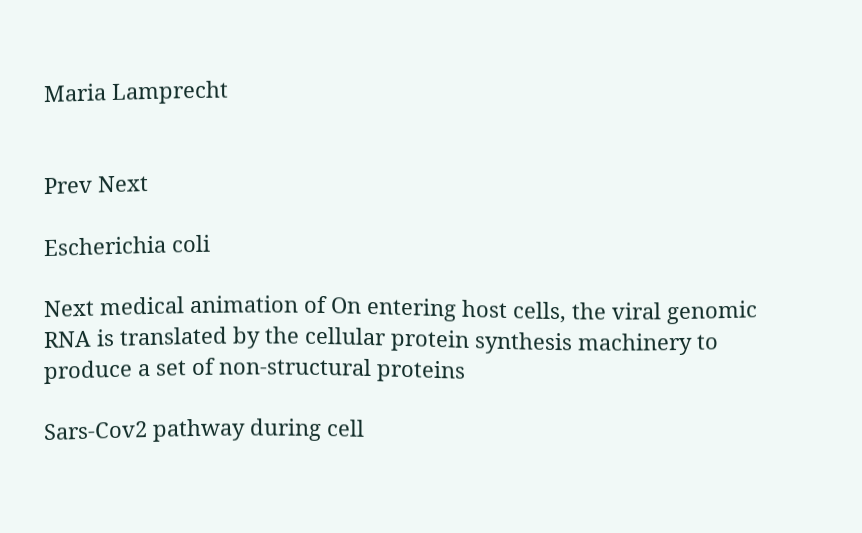Maria Lamprecht


Prev Next

Escherichia coli

Next medical animation of On entering host cells, the viral genomic RNA is translated by the cellular protein synthesis machinery to produce a set of non-structural proteins

Sars-Cov2 pathway during cell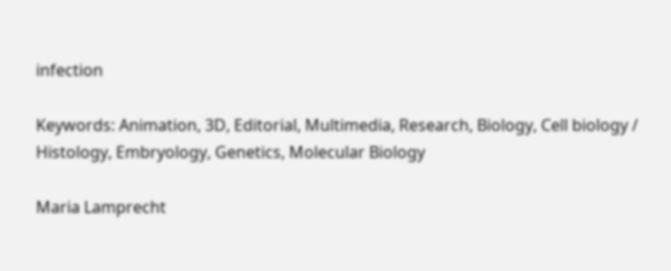infection

Keywords: Animation, 3D, Editorial, Multimedia, Research, Biology, Cell biology / Histology, Embryology, Genetics, Molecular Biology

Maria Lamprecht